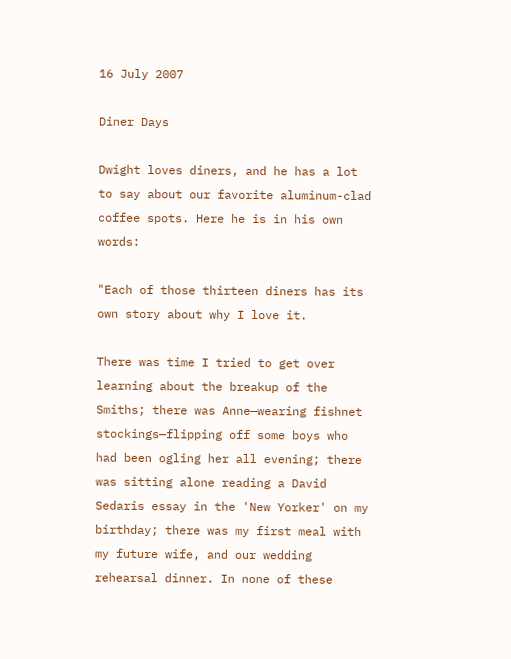16 July 2007

Diner Days

Dwight loves diners, and he has a lot to say about our favorite aluminum-clad coffee spots. Here he is in his own words:

"Each of those thirteen diners has its own story about why I love it.

There was time I tried to get over learning about the breakup of the Smiths; there was Anne—wearing fishnet stockings—flipping off some boys who had been ogling her all evening; there was sitting alone reading a David Sedaris essay in the 'New Yorker' on my birthday; there was my first meal with my future wife, and our wedding rehearsal dinner. In none of these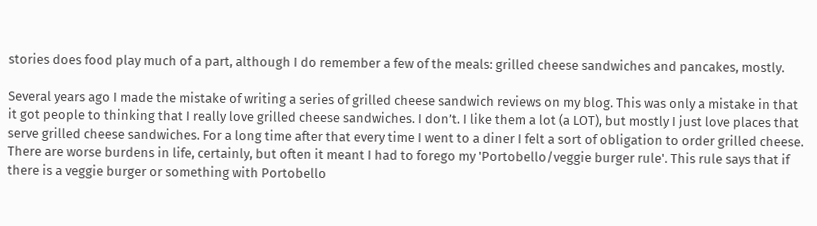stories does food play much of a part, although I do remember a few of the meals: grilled cheese sandwiches and pancakes, mostly.

Several years ago I made the mistake of writing a series of grilled cheese sandwich reviews on my blog. This was only a mistake in that it got people to thinking that I really love grilled cheese sandwiches. I don’t. I like them a lot (a LOT), but mostly I just love places that serve grilled cheese sandwiches. For a long time after that every time I went to a diner I felt a sort of obligation to order grilled cheese. There are worse burdens in life, certainly, but often it meant I had to forego my 'Portobello/veggie burger rule'. This rule says that if there is a veggie burger or something with Portobello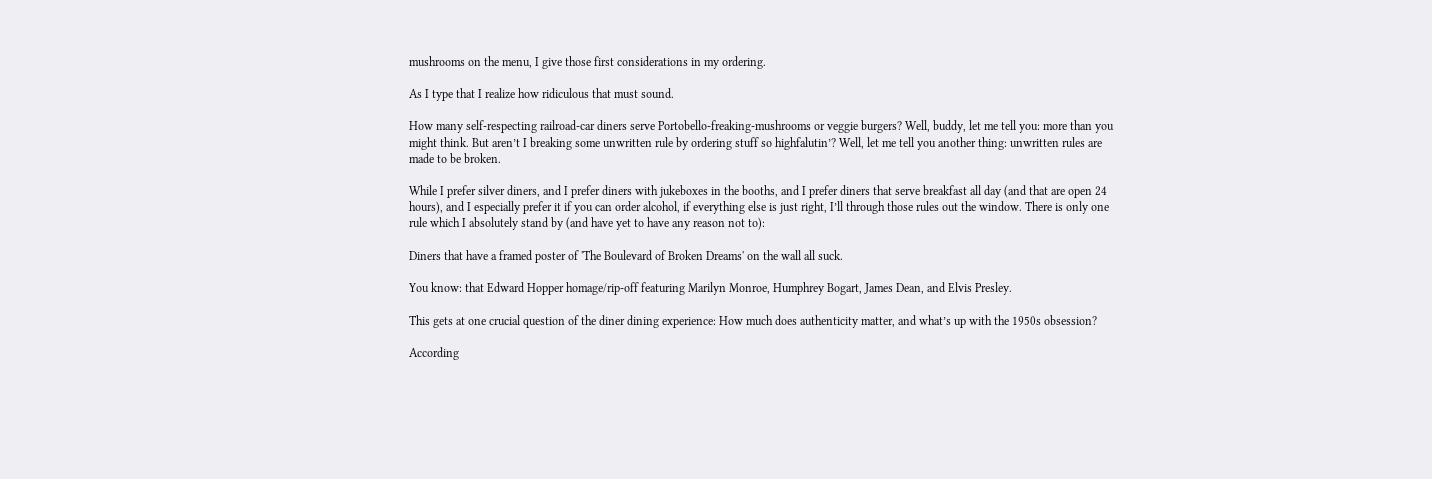mushrooms on the menu, I give those first considerations in my ordering.

As I type that I realize how ridiculous that must sound.

How many self-respecting railroad-car diners serve Portobello-freaking-mushrooms or veggie burgers? Well, buddy, let me tell you: more than you might think. But aren’t I breaking some unwritten rule by ordering stuff so highfalutin’? Well, let me tell you another thing: unwritten rules are made to be broken.

While I prefer silver diners, and I prefer diners with jukeboxes in the booths, and I prefer diners that serve breakfast all day (and that are open 24 hours), and I especially prefer it if you can order alcohol, if everything else is just right, I’ll through those rules out the window. There is only one rule which I absolutely stand by (and have yet to have any reason not to):

Diners that have a framed poster of 'The Boulevard of Broken Dreams' on the wall all suck.

You know: that Edward Hopper homage/rip-off featuring Marilyn Monroe, Humphrey Bogart, James Dean, and Elvis Presley.

This gets at one crucial question of the diner dining experience: How much does authenticity matter, and what’s up with the 1950s obsession?

According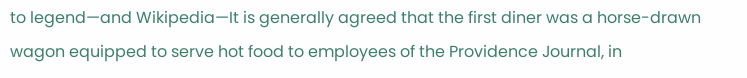to legend—and Wikipedia—It is generally agreed that the first diner was a horse-drawn wagon equipped to serve hot food to employees of the Providence Journal, in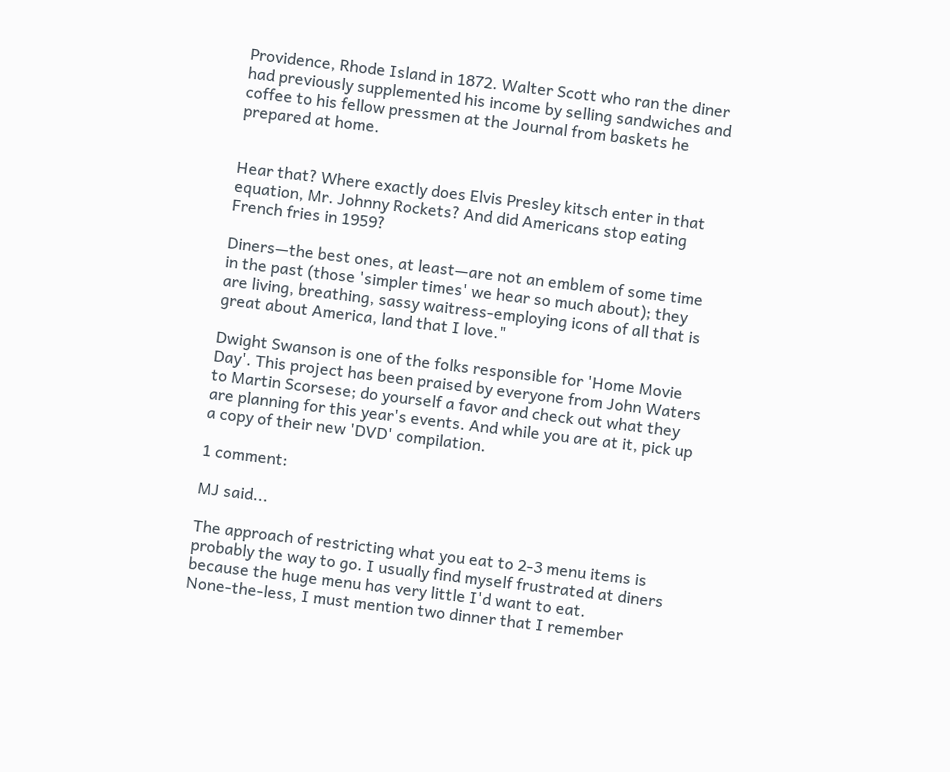Providence, Rhode Island in 1872. Walter Scott who ran the diner had previously supplemented his income by selling sandwiches and coffee to his fellow pressmen at the Journal from baskets he prepared at home.


Hear that? Where exactly does Elvis Presley kitsch enter in that equation, Mr. Johnny Rockets? And did Americans stop eating French fries in 1959?

Diners—the best ones, at least—are not an emblem of some time in the past (those 'simpler times' we hear so much about); they are living, breathing, sassy waitress-employing icons of all that is great about America, land that I love."

Dwight Swanson is one of the folks responsible for 'Home Movie Day'. This project has been praised by everyone from John Waters to Martin Scorsese; do yourself a favor and check out what they are planning for this year's events. And while you are at it, pick up a copy of their new 'DVD' compilation.

1 comment:

MJ said...

The approach of restricting what you eat to 2-3 menu items is probably the way to go. I usually find myself frustrated at diners because the huge menu has very little I'd want to eat.
None-the-less, I must mention two dinner that I remember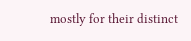mostly for their distinct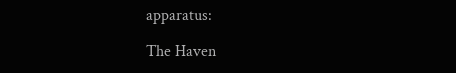apparatus:

The Haven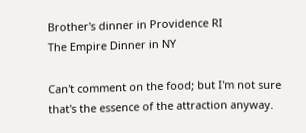Brother's dinner in Providence RI
The Empire Dinner in NY

Can't comment on the food; but I'm not sure that's the essence of the attraction anyway.